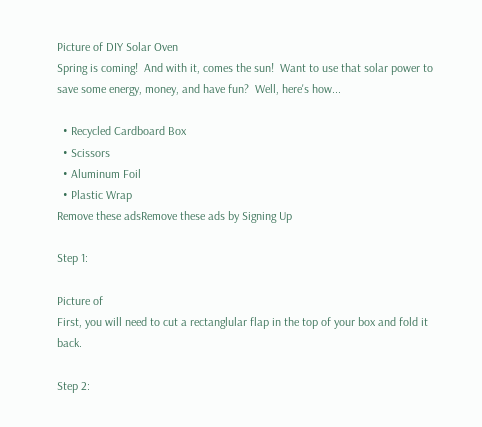Picture of DIY Solar Oven
Spring is coming!  And with it, comes the sun!  Want to use that solar power to save some energy, money, and have fun?  Well, here's how...

  • Recycled Cardboard Box
  • Scissors
  • Aluminum Foil
  • Plastic Wrap
Remove these adsRemove these ads by Signing Up

Step 1:

Picture of
First, you will need to cut a rectanglular flap in the top of your box and fold it back.

Step 2: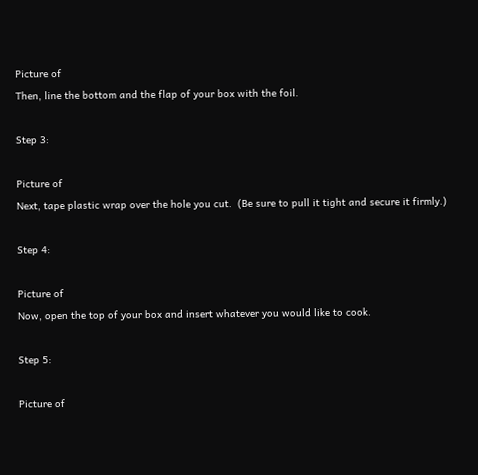Picture of
Then, line the bottom and the flap of your box with the foil.

Step 3:

Picture of
Next, tape plastic wrap over the hole you cut.  (Be sure to pull it tight and secure it firmly.)

Step 4:

Picture of
Now, open the top of your box and insert whatever you would like to cook.

Step 5:

Picture of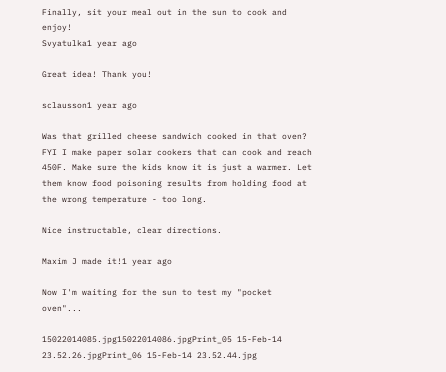Finally, sit your meal out in the sun to cook and enjoy!
Svyatulka1 year ago

Great idea! Thank you!

sclausson1 year ago

Was that grilled cheese sandwich cooked in that oven? FYI I make paper solar cookers that can cook and reach 450F. Make sure the kids know it is just a warmer. Let them know food poisoning results from holding food at the wrong temperature - too long.

Nice instructable, clear directions.

Maxim J made it!1 year ago

Now I'm waiting for the sun to test my "pocket oven"...

15022014085.jpg15022014086.jpgPrint_05 15-Feb-14 23.52.26.jpgPrint_06 15-Feb-14 23.52.44.jpg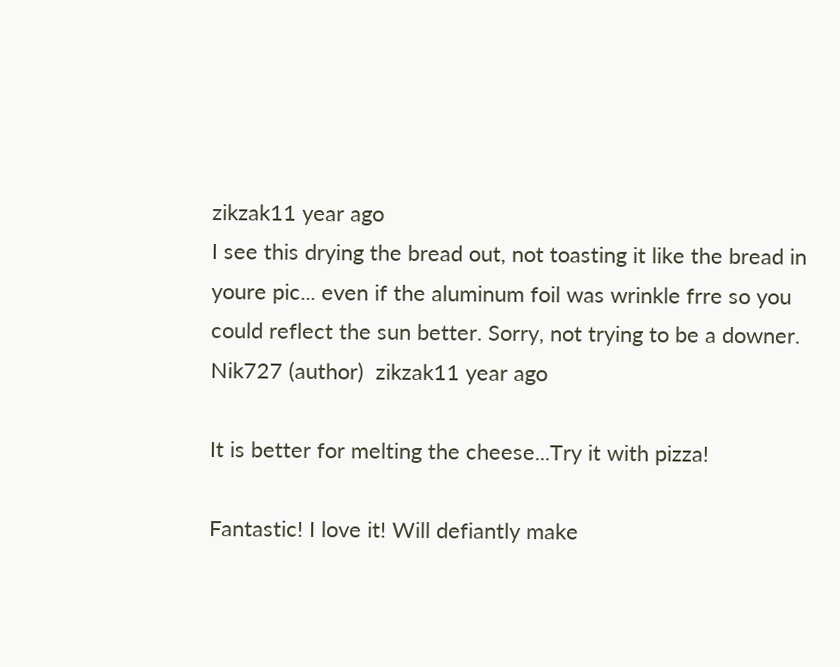zikzak11 year ago
I see this drying the bread out, not toasting it like the bread in youre pic... even if the aluminum foil was wrinkle frre so you could reflect the sun better. Sorry, not trying to be a downer.
Nik727 (author)  zikzak11 year ago

It is better for melting the cheese...Try it with pizza!

Fantastic! I love it! Will defiantly make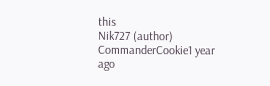this
Nik727 (author)  CommanderCookie1 year ago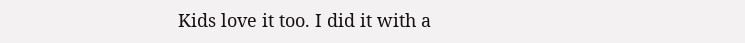Kids love it too. I did it with a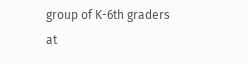group of K-6th graders at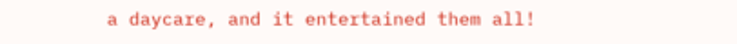a daycare, and it entertained them all!